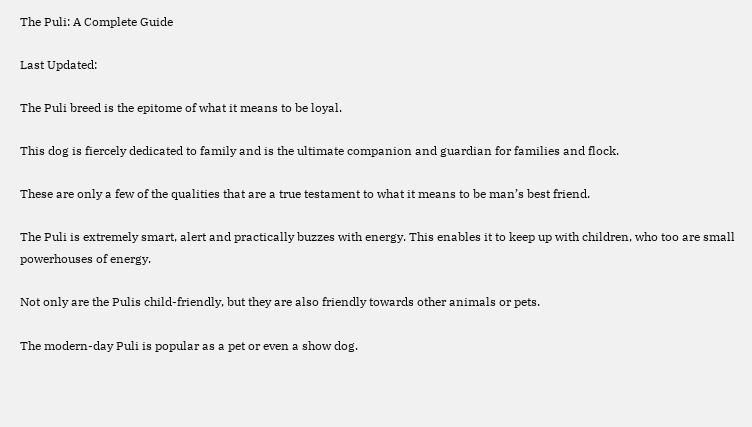The Puli: A Complete Guide

Last Updated:

The Puli breed is the epitome of what it means to be loyal.

This dog is fiercely dedicated to family and is the ultimate companion and guardian for families and flock.

These are only a few of the qualities that are a true testament to what it means to be man’s best friend.

The Puli is extremely smart, alert and practically buzzes with energy. This enables it to keep up with children, who too are small powerhouses of energy.

Not only are the Pulis child-friendly, but they are also friendly towards other animals or pets.

The modern-day Puli is popular as a pet or even a show dog.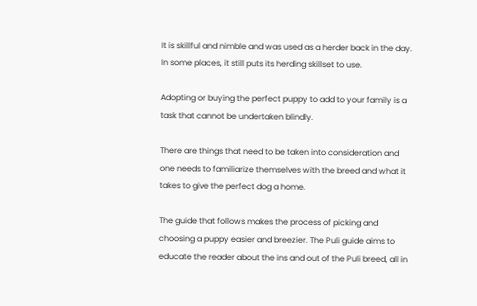It is skillful and nimble and was used as a herder back in the day. In some places, it still puts its herding skillset to use.

Adopting or buying the perfect puppy to add to your family is a task that cannot be undertaken blindly.

There are things that need to be taken into consideration and one needs to familiarize themselves with the breed and what it takes to give the perfect dog a home.

The guide that follows makes the process of picking and choosing a puppy easier and breezier. The Puli guide aims to educate the reader about the ins and out of the Puli breed, all in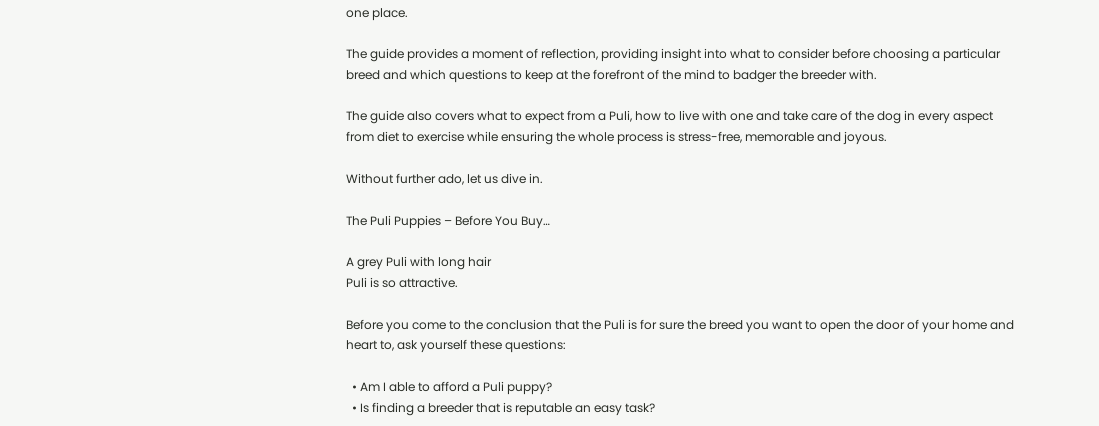one place.

The guide provides a moment of reflection, providing insight into what to consider before choosing a particular breed and which questions to keep at the forefront of the mind to badger the breeder with.

The guide also covers what to expect from a Puli, how to live with one and take care of the dog in every aspect from diet to exercise while ensuring the whole process is stress-free, memorable and joyous.

Without further ado, let us dive in.

The Puli Puppies – Before You Buy…

A grey Puli with long hair
Puli is so attractive.

Before you come to the conclusion that the Puli is for sure the breed you want to open the door of your home and heart to, ask yourself these questions:

  • Am I able to afford a Puli puppy?
  • Is finding a breeder that is reputable an easy task?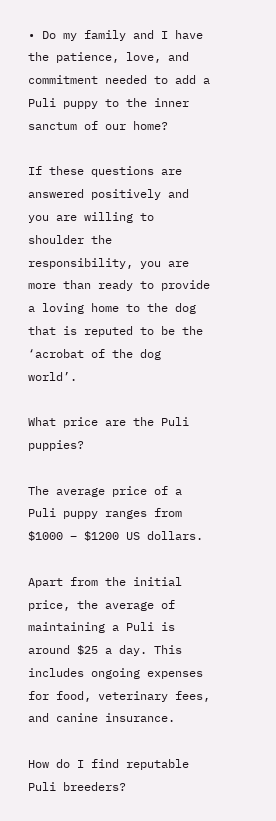• Do my family and I have the patience, love, and commitment needed to add a Puli puppy to the inner sanctum of our home?

If these questions are answered positively and you are willing to shoulder the responsibility, you are more than ready to provide a loving home to the dog that is reputed to be the ‘acrobat of the dog world’.

What price are the Puli puppies?

The average price of a Puli puppy ranges from $1000 – $1200 US dollars.

Apart from the initial price, the average of maintaining a Puli is around $25 a day. This includes ongoing expenses for food, veterinary fees, and canine insurance.

How do I find reputable Puli breeders?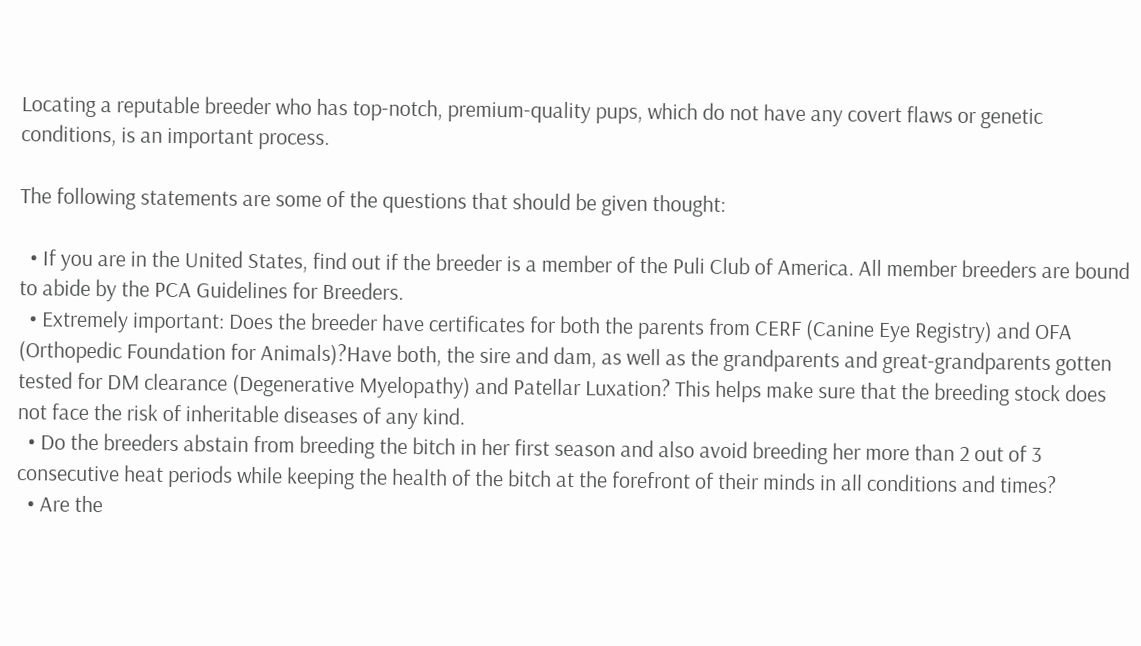Locating a reputable breeder who has top-notch, premium-quality pups, which do not have any covert flaws or genetic conditions, is an important process.

The following statements are some of the questions that should be given thought:

  • If you are in the United States, find out if the breeder is a member of the Puli Club of America. All member breeders are bound to abide by the PCA Guidelines for Breeders.
  • Extremely important: Does the breeder have certificates for both the parents from CERF (Canine Eye Registry) and OFA (Orthopedic Foundation for Animals)?Have both, the sire and dam, as well as the grandparents and great-grandparents gotten tested for DM clearance (Degenerative Myelopathy) and Patellar Luxation? This helps make sure that the breeding stock does not face the risk of inheritable diseases of any kind.
  • Do the breeders abstain from breeding the bitch in her first season and also avoid breeding her more than 2 out of 3 consecutive heat periods while keeping the health of the bitch at the forefront of their minds in all conditions and times?
  • Are the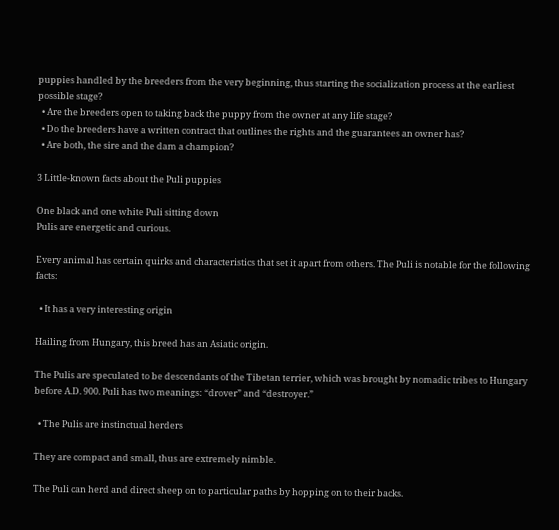puppies handled by the breeders from the very beginning, thus starting the socialization process at the earliest possible stage?
  • Are the breeders open to taking back the puppy from the owner at any life stage?
  • Do the breeders have a written contract that outlines the rights and the guarantees an owner has?
  • Are both, the sire and the dam a champion?

3 Little-known facts about the Puli puppies

One black and one white Puli sitting down
Pulis are energetic and curious.

Every animal has certain quirks and characteristics that set it apart from others. The Puli is notable for the following facts:

  • It has a very interesting origin

Hailing from Hungary, this breed has an Asiatic origin.

The Pulis are speculated to be descendants of the Tibetan terrier, which was brought by nomadic tribes to Hungary before A.D. 900. Puli has two meanings: “drover” and “destroyer.”

  • The Pulis are instinctual herders

They are compact and small, thus are extremely nimble.

The Puli can herd and direct sheep on to particular paths by hopping on to their backs.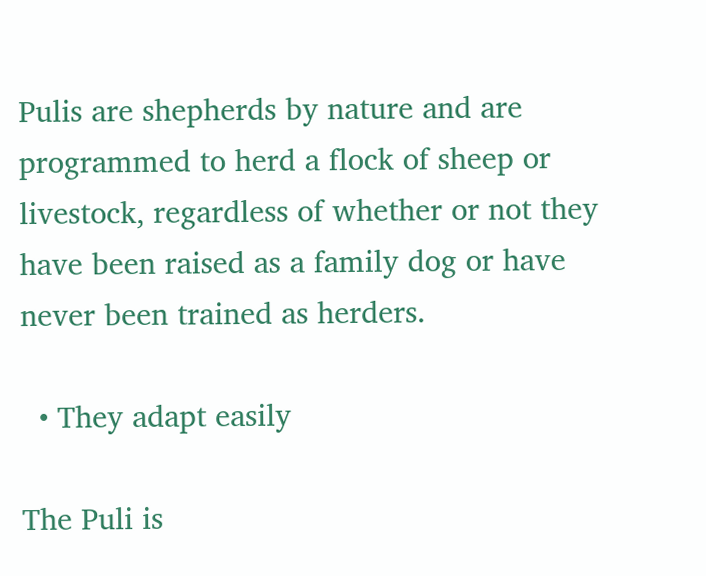Pulis are shepherds by nature and are programmed to herd a flock of sheep or livestock, regardless of whether or not they have been raised as a family dog or have never been trained as herders.

  • They adapt easily

The Puli is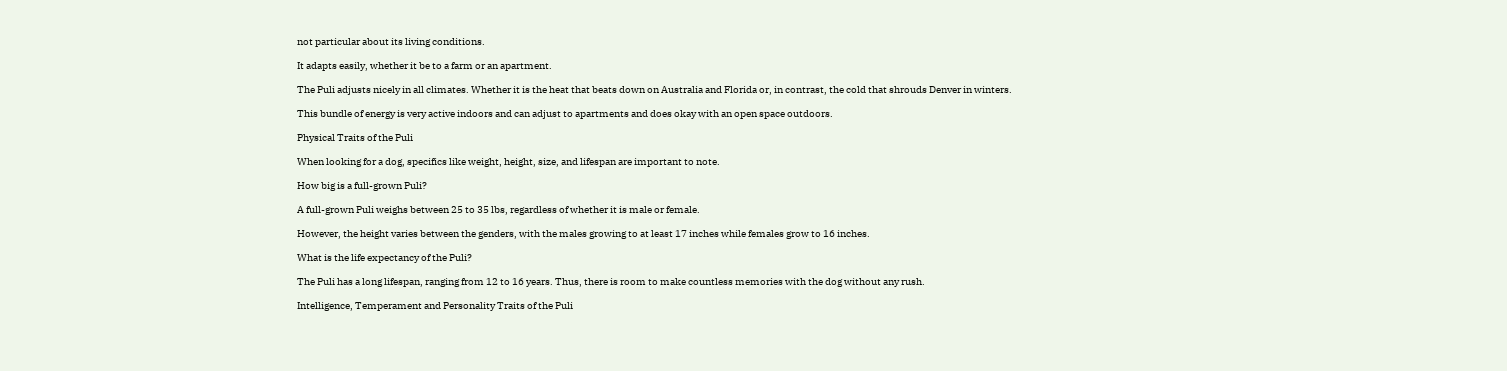not particular about its living conditions.

It adapts easily, whether it be to a farm or an apartment.

The Puli adjusts nicely in all climates. Whether it is the heat that beats down on Australia and Florida or, in contrast, the cold that shrouds Denver in winters.

This bundle of energy is very active indoors and can adjust to apartments and does okay with an open space outdoors.

Physical Traits of the Puli

When looking for a dog, specifics like weight, height, size, and lifespan are important to note.

How big is a full-grown Puli?

A full-grown Puli weighs between 25 to 35 lbs, regardless of whether it is male or female.

However, the height varies between the genders, with the males growing to at least 17 inches while females grow to 16 inches.

What is the life expectancy of the Puli?

The Puli has a long lifespan, ranging from 12 to 16 years. Thus, there is room to make countless memories with the dog without any rush.

Intelligence, Temperament and Personality Traits of the Puli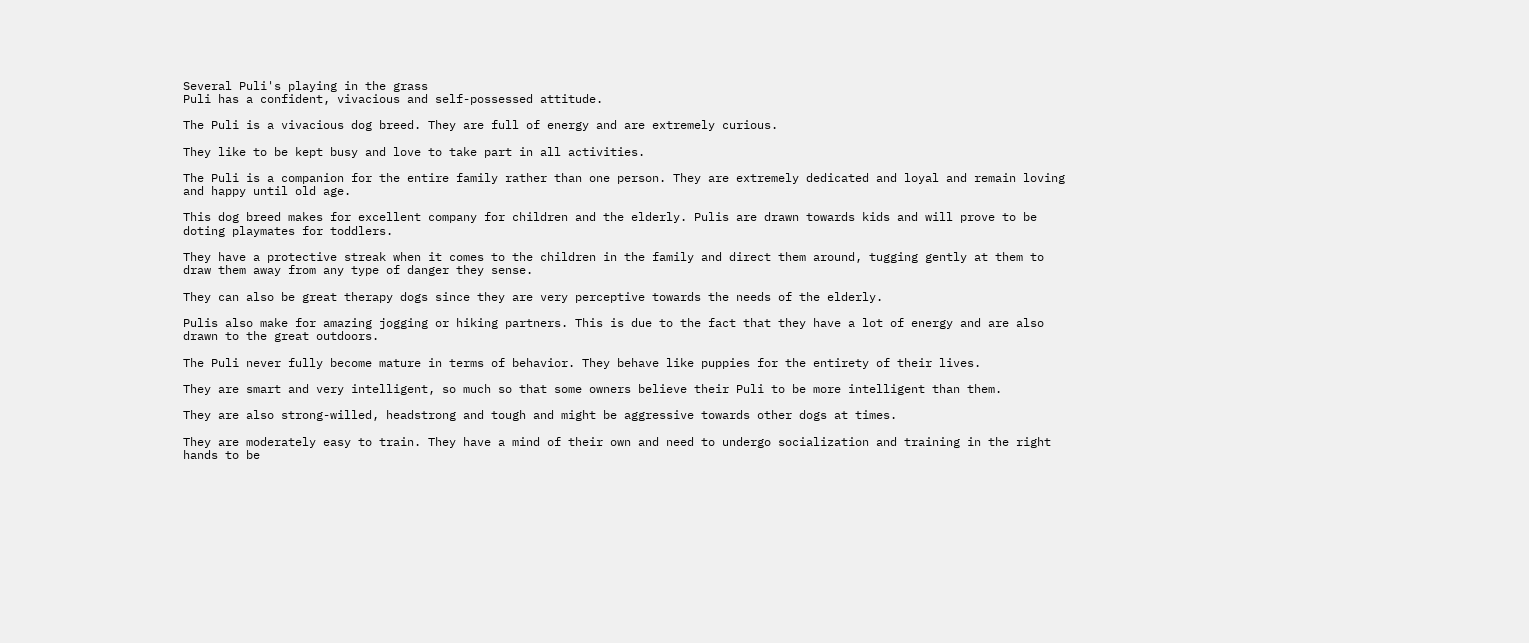Several Puli's playing in the grass
Puli has a confident, vivacious and self-possessed attitude.

The Puli is a vivacious dog breed. They are full of energy and are extremely curious.

They like to be kept busy and love to take part in all activities.

The Puli is a companion for the entire family rather than one person. They are extremely dedicated and loyal and remain loving and happy until old age.

This dog breed makes for excellent company for children and the elderly. Pulis are drawn towards kids and will prove to be doting playmates for toddlers.

They have a protective streak when it comes to the children in the family and direct them around, tugging gently at them to draw them away from any type of danger they sense.

They can also be great therapy dogs since they are very perceptive towards the needs of the elderly.

Pulis also make for amazing jogging or hiking partners. This is due to the fact that they have a lot of energy and are also drawn to the great outdoors.

The Puli never fully become mature in terms of behavior. They behave like puppies for the entirety of their lives.

They are smart and very intelligent, so much so that some owners believe their Puli to be more intelligent than them.

They are also strong-willed, headstrong and tough and might be aggressive towards other dogs at times.

They are moderately easy to train. They have a mind of their own and need to undergo socialization and training in the right hands to be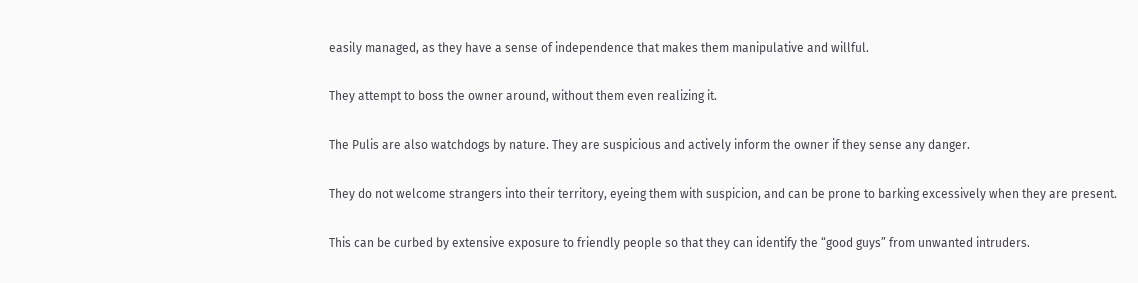easily managed, as they have a sense of independence that makes them manipulative and willful.

They attempt to boss the owner around, without them even realizing it.

The Pulis are also watchdogs by nature. They are suspicious and actively inform the owner if they sense any danger.

They do not welcome strangers into their territory, eyeing them with suspicion, and can be prone to barking excessively when they are present.

This can be curbed by extensive exposure to friendly people so that they can identify the “good guys” from unwanted intruders.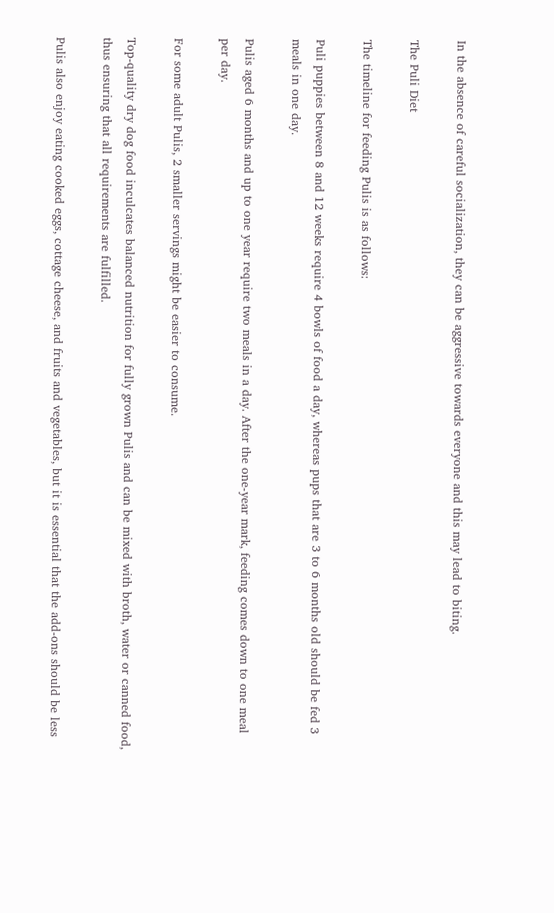In the absence of careful socialization, they can be aggressive towards everyone and this may lead to biting.

The Puli Diet

The timeline for feeding Pulis is as follows:

Puli puppies between 8 and 12 weeks require 4 bowls of food a day, whereas pups that are 3 to 6 months old should be fed 3 meals in one day.

Pulis aged 6 months and up to one year require two meals in a day. After the one-year mark, feeding comes down to one meal per day.

For some adult Pulis, 2 smaller servings might be easier to consume.

Top-quality dry dog food inculcates balanced nutrition for fully grown Pulis and can be mixed with broth, water or canned food, thus ensuring that all requirements are fulfilled.

Pulis also enjoy eating cooked eggs, cottage cheese, and fruits and vegetables, but it is essential that the add-ons should be less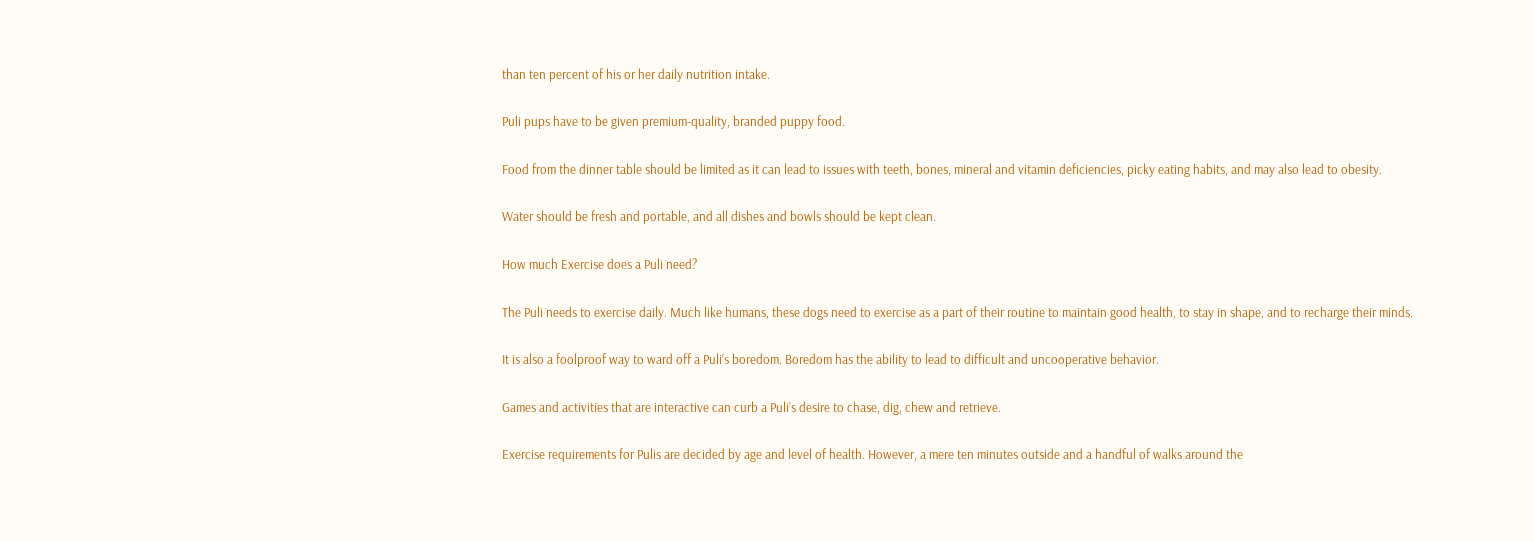than ten percent of his or her daily nutrition intake.

Puli pups have to be given premium-quality, branded puppy food.

Food from the dinner table should be limited as it can lead to issues with teeth, bones, mineral and vitamin deficiencies, picky eating habits, and may also lead to obesity.

Water should be fresh and portable, and all dishes and bowls should be kept clean.

How much Exercise does a Puli need?

The Puli needs to exercise daily. Much like humans, these dogs need to exercise as a part of their routine to maintain good health, to stay in shape, and to recharge their minds.

It is also a foolproof way to ward off a Puli’s boredom. Boredom has the ability to lead to difficult and uncooperative behavior.

Games and activities that are interactive can curb a Puli’s desire to chase, dig, chew and retrieve.

Exercise requirements for Pulis are decided by age and level of health. However, a mere ten minutes outside and a handful of walks around the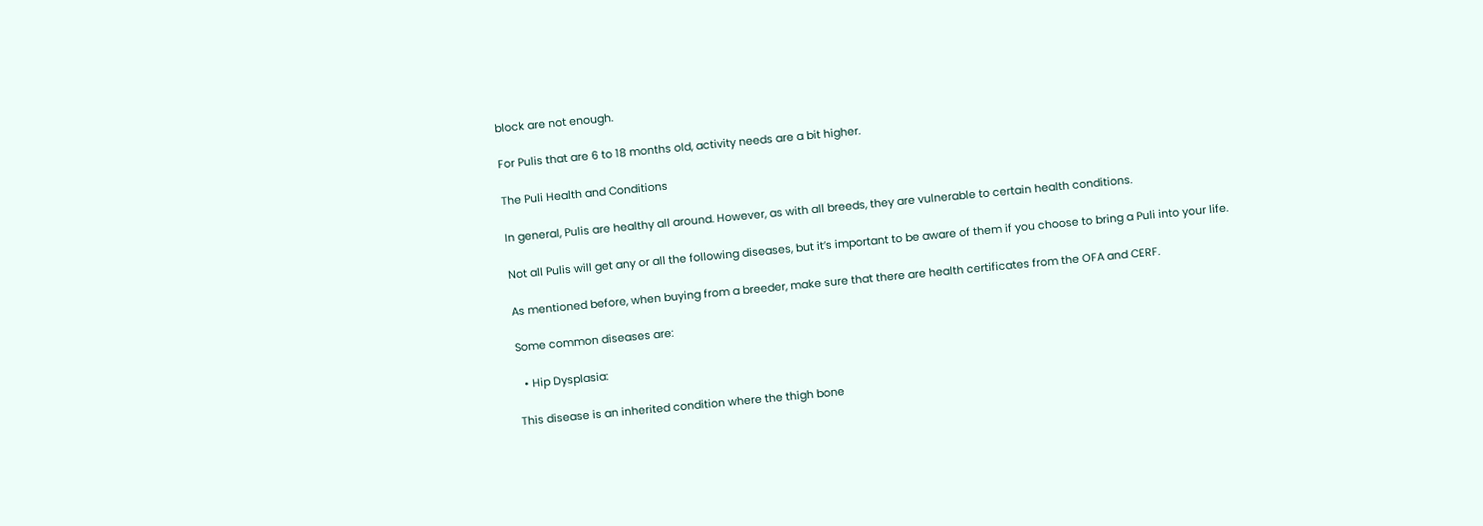block are not enough.

For Pulis that are 6 to 18 months old, activity needs are a bit higher.

The Puli Health and Conditions

In general, Pulis are healthy all around. However, as with all breeds, they are vulnerable to certain health conditions.

Not all Pulis will get any or all the following diseases, but it’s important to be aware of them if you choose to bring a Puli into your life.

As mentioned before, when buying from a breeder, make sure that there are health certificates from the OFA and CERF.

Some common diseases are:

  • Hip Dysplasia:

This disease is an inherited condition where the thigh bone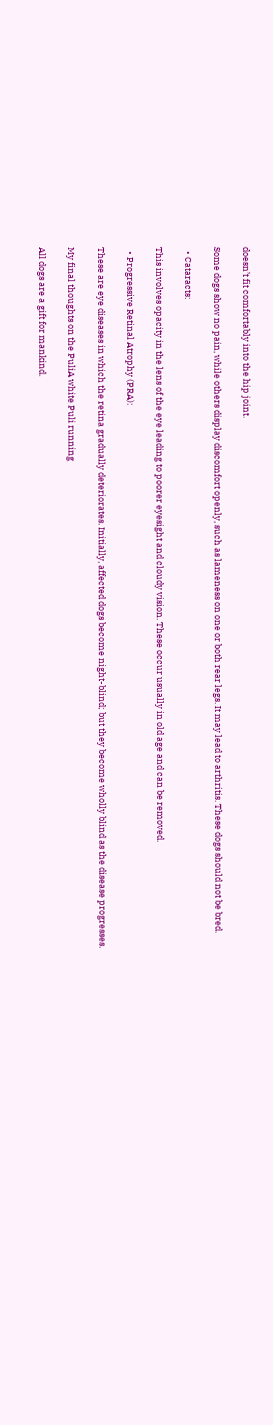doesn’t fit comfortably into the hip joint.

Some dogs show no pain, while others display discomfort openly, such as lameness on one or both rear legs. It may lead to arthritis. These dogs should not be bred.

  • Cataracts:

This involves opacity in the lens of the eye leading to poorer eyesight and cloudy vision. These occur usually in old age and can be removed.

  • Progressive Retinal Atrophy (PRA):

These are eye diseases in which the retina gradually deteriorates. Initially, affected dogs become night-blind; but they become wholly blind as the disease progresses.

My final thoughts on the PuliA white Puli running

All dogs are a gift for mankind.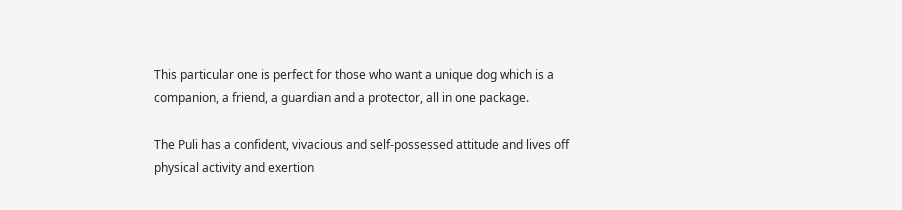This particular one is perfect for those who want a unique dog which is a companion, a friend, a guardian and a protector, all in one package.

The Puli has a confident, vivacious and self-possessed attitude and lives off physical activity and exertion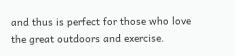and thus is perfect for those who love the great outdoors and exercise.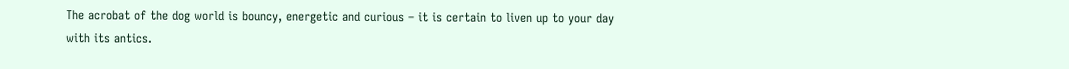The acrobat of the dog world is bouncy, energetic and curious – it is certain to liven up to your day with its antics.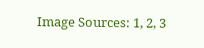Image Sources: 1, 2, 3